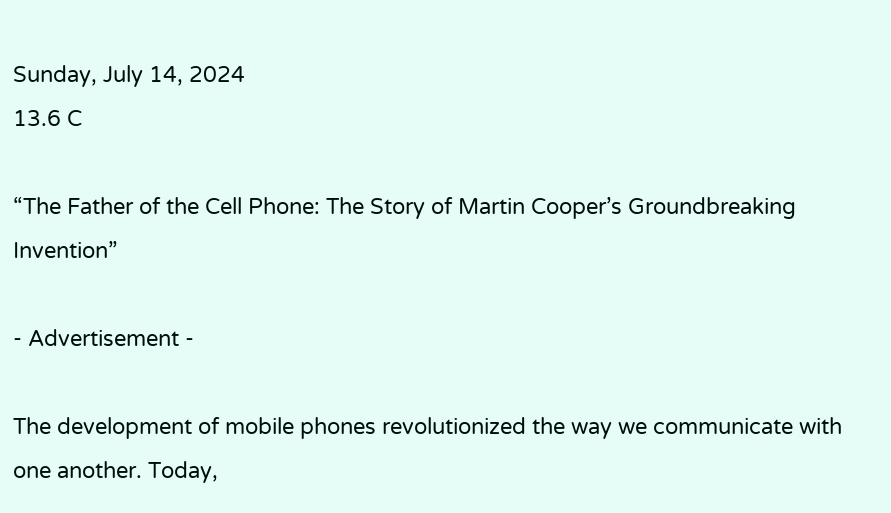Sunday, July 14, 2024
13.6 C

“The Father of the Cell Phone: The Story of Martin Cooper’s Groundbreaking Invention”

- Advertisement -

The development of mobile phones revolutionized the way we communicate with one another. Today,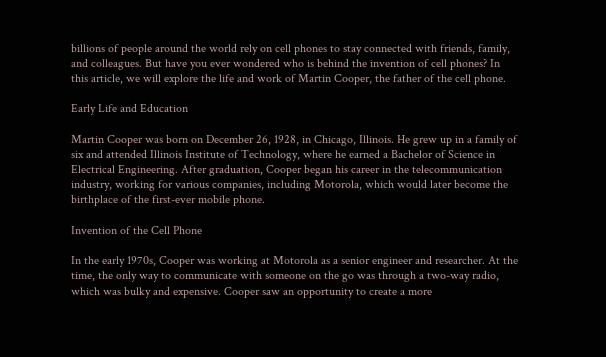billions of people around the world rely on cell phones to stay connected with friends, family, and colleagues. But have you ever wondered who is behind the invention of cell phones? In this article, we will explore the life and work of Martin Cooper, the father of the cell phone.

Early Life and Education

Martin Cooper was born on December 26, 1928, in Chicago, Illinois. He grew up in a family of six and attended Illinois Institute of Technology, where he earned a Bachelor of Science in Electrical Engineering. After graduation, Cooper began his career in the telecommunication industry, working for various companies, including Motorola, which would later become the birthplace of the first-ever mobile phone.

Invention of the Cell Phone

In the early 1970s, Cooper was working at Motorola as a senior engineer and researcher. At the time, the only way to communicate with someone on the go was through a two-way radio, which was bulky and expensive. Cooper saw an opportunity to create a more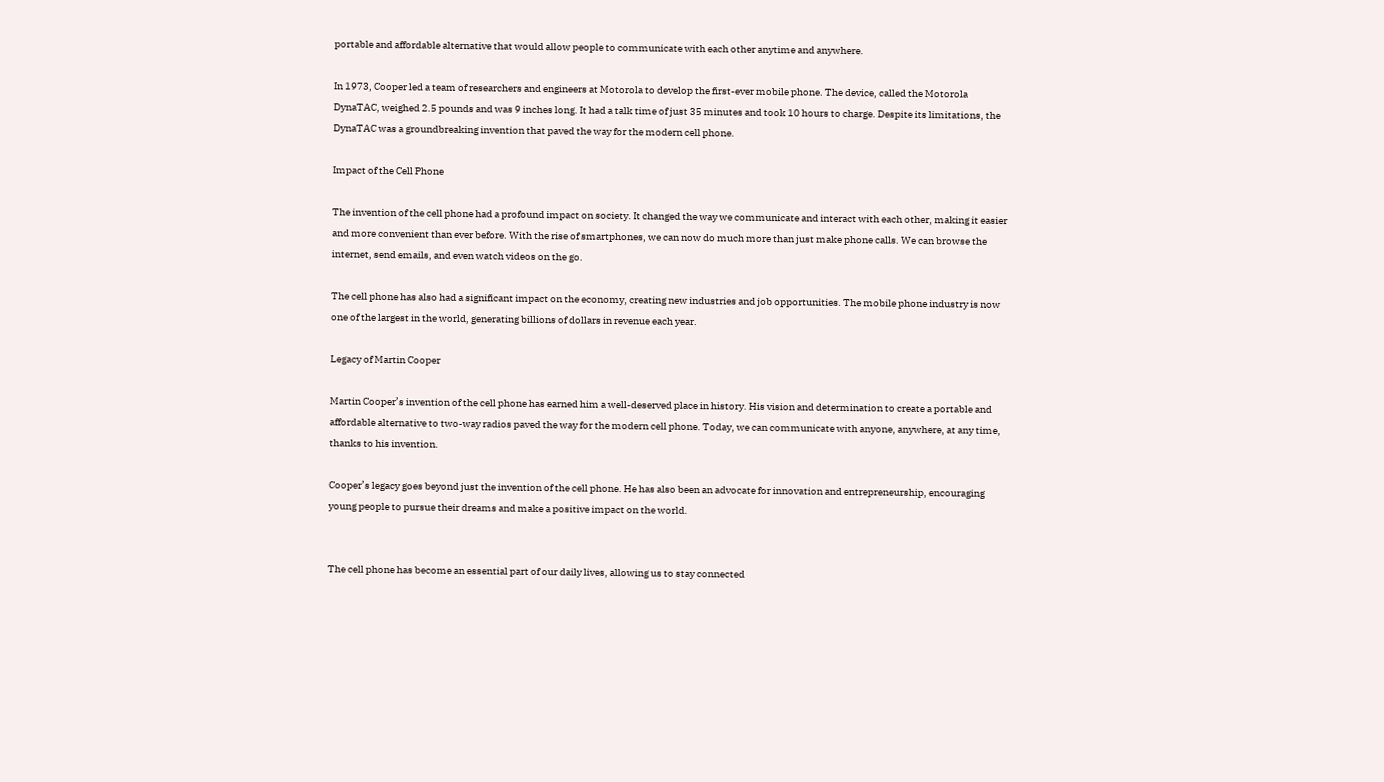portable and affordable alternative that would allow people to communicate with each other anytime and anywhere.

In 1973, Cooper led a team of researchers and engineers at Motorola to develop the first-ever mobile phone. The device, called the Motorola DynaTAC, weighed 2.5 pounds and was 9 inches long. It had a talk time of just 35 minutes and took 10 hours to charge. Despite its limitations, the DynaTAC was a groundbreaking invention that paved the way for the modern cell phone.

Impact of the Cell Phone

The invention of the cell phone had a profound impact on society. It changed the way we communicate and interact with each other, making it easier and more convenient than ever before. With the rise of smartphones, we can now do much more than just make phone calls. We can browse the internet, send emails, and even watch videos on the go.

The cell phone has also had a significant impact on the economy, creating new industries and job opportunities. The mobile phone industry is now one of the largest in the world, generating billions of dollars in revenue each year.

Legacy of Martin Cooper

Martin Cooper’s invention of the cell phone has earned him a well-deserved place in history. His vision and determination to create a portable and affordable alternative to two-way radios paved the way for the modern cell phone. Today, we can communicate with anyone, anywhere, at any time, thanks to his invention.

Cooper’s legacy goes beyond just the invention of the cell phone. He has also been an advocate for innovation and entrepreneurship, encouraging young people to pursue their dreams and make a positive impact on the world.


The cell phone has become an essential part of our daily lives, allowing us to stay connected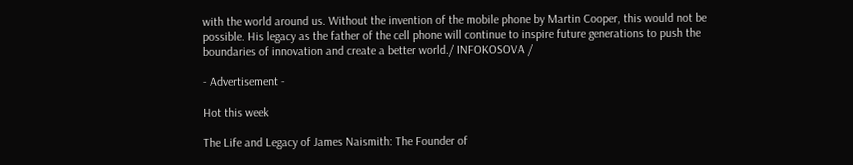with the world around us. Without the invention of the mobile phone by Martin Cooper, this would not be possible. His legacy as the father of the cell phone will continue to inspire future generations to push the boundaries of innovation and create a better world./ INFOKOSOVA /

- Advertisement -

Hot this week

The Life and Legacy of James Naismith: The Founder of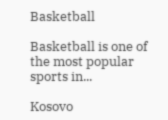Basketball

Basketball is one of the most popular sports in...

Kosovo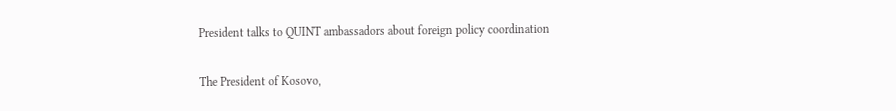President talks to QUINT ambassadors about foreign policy coordination

The President of Kosovo,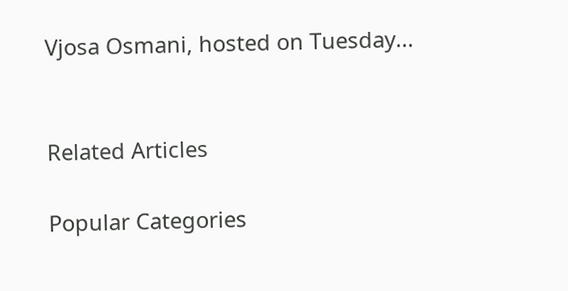Vjosa Osmani, hosted on Tuesday...


Related Articles

Popular Categories